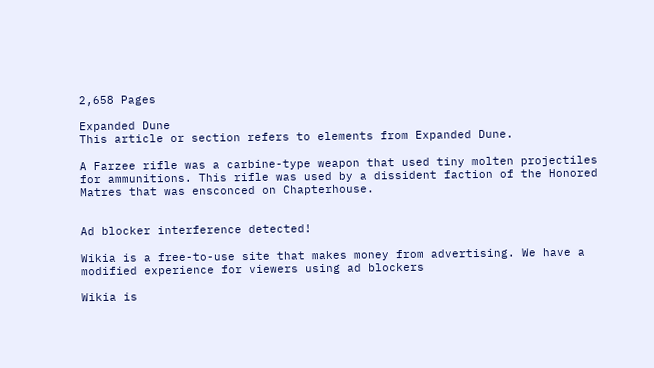2,658 Pages

Expanded Dune
This article or section refers to elements from Expanded Dune.

A Farzee rifle was a carbine-type weapon that used tiny molten projectiles for ammunitions. This rifle was used by a dissident faction of the Honored Matres that was ensconced on Chapterhouse.


Ad blocker interference detected!

Wikia is a free-to-use site that makes money from advertising. We have a modified experience for viewers using ad blockers

Wikia is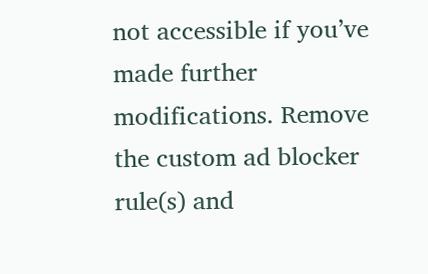not accessible if you’ve made further modifications. Remove the custom ad blocker rule(s) and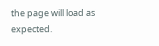the page will load as expected.